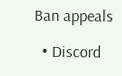Ban appeals

  • Discord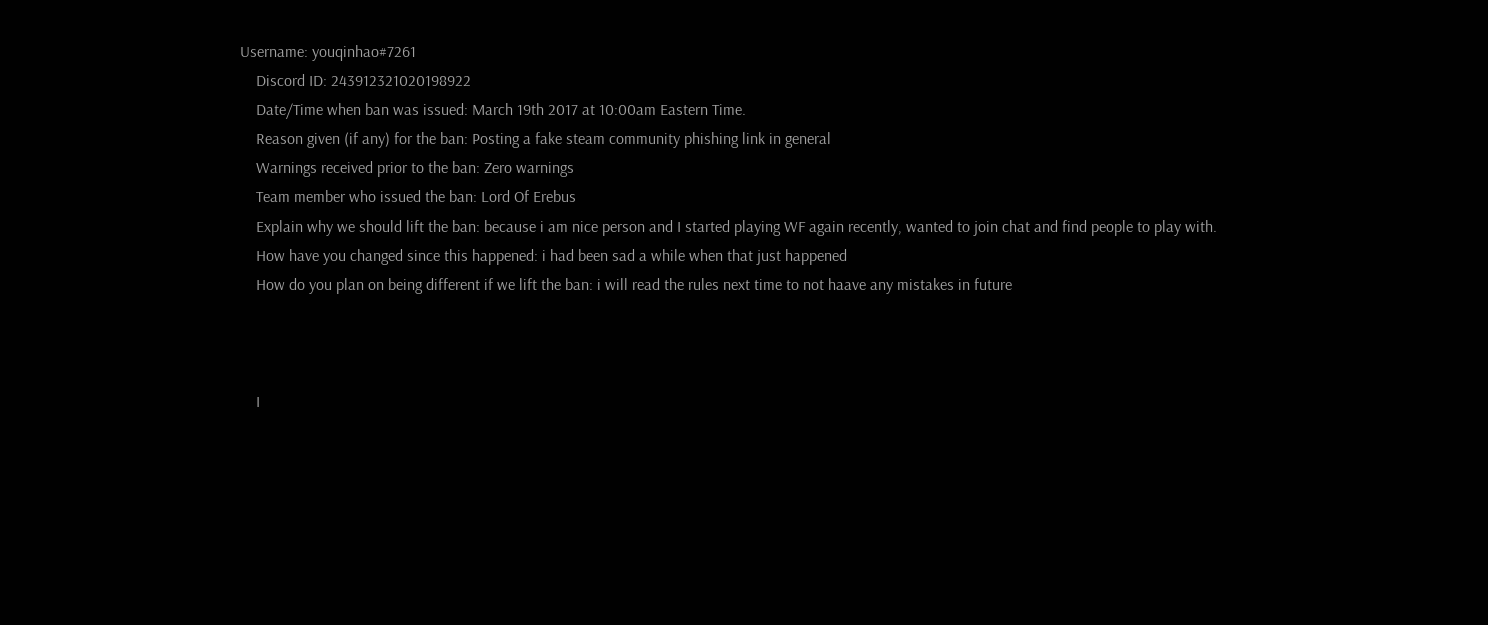Username: youqinhao#7261
    Discord ID: 243912321020198922
    Date/Time when ban was issued: March 19th 2017 at 10:00am Eastern Time.
    Reason given (if any) for the ban: Posting a fake steam community phishing link in general
    Warnings received prior to the ban: Zero warnings
    Team member who issued the ban: Lord Of Erebus
    Explain why we should lift the ban: because i am nice person and I started playing WF again recently, wanted to join chat and find people to play with.
    How have you changed since this happened: i had been sad a while when that just happened
    How do you plan on being different if we lift the ban: i will read the rules next time to not haave any mistakes in future



    I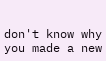don't know why you made a new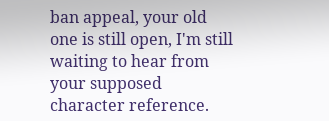ban appeal, your old one is still open, I'm still waiting to hear from your supposed character reference.